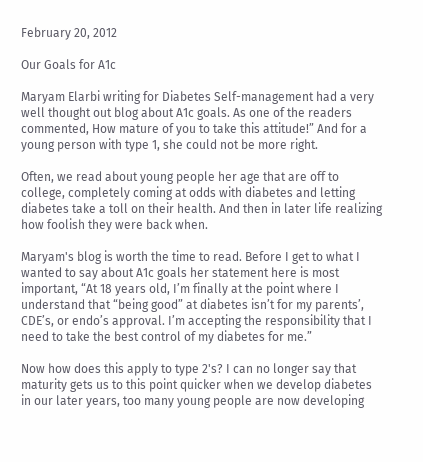February 20, 2012

Our Goals for A1c

Maryam Elarbi writing for Diabetes Self-management had a very well thought out blog about A1c goals. As one of the readers commented, How mature of you to take this attitude!” And for a young person with type 1, she could not be more right.

Often, we read about young people her age that are off to college, completely coming at odds with diabetes and letting diabetes take a toll on their health. And then in later life realizing how foolish they were back when.

Maryam's blog is worth the time to read. Before I get to what I wanted to say about A1c goals her statement here is most important, “At 18 years old, I’m finally at the point where I understand that “being good” at diabetes isn’t for my parents’, CDE’s, or endo’s approval. I’m accepting the responsibility that I need to take the best control of my diabetes for me.”

Now how does this apply to type 2's? I can no longer say that maturity gets us to this point quicker when we develop diabetes in our later years, too many young people are now developing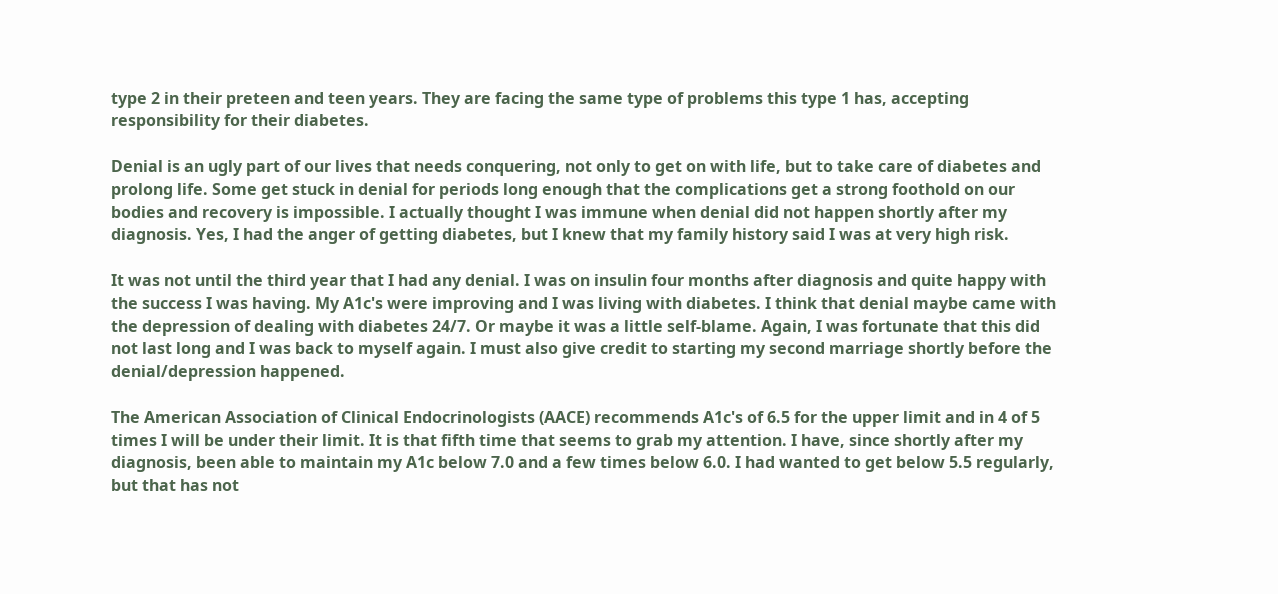type 2 in their preteen and teen years. They are facing the same type of problems this type 1 has, accepting responsibility for their diabetes.

Denial is an ugly part of our lives that needs conquering, not only to get on with life, but to take care of diabetes and prolong life. Some get stuck in denial for periods long enough that the complications get a strong foothold on our bodies and recovery is impossible. I actually thought I was immune when denial did not happen shortly after my diagnosis. Yes, I had the anger of getting diabetes, but I knew that my family history said I was at very high risk.

It was not until the third year that I had any denial. I was on insulin four months after diagnosis and quite happy with the success I was having. My A1c's were improving and I was living with diabetes. I think that denial maybe came with the depression of dealing with diabetes 24/7. Or maybe it was a little self-blame. Again, I was fortunate that this did not last long and I was back to myself again. I must also give credit to starting my second marriage shortly before the denial/depression happened.

The American Association of Clinical Endocrinologists (AACE) recommends A1c's of 6.5 for the upper limit and in 4 of 5 times I will be under their limit. It is that fifth time that seems to grab my attention. I have, since shortly after my diagnosis, been able to maintain my A1c below 7.0 and a few times below 6.0. I had wanted to get below 5.5 regularly, but that has not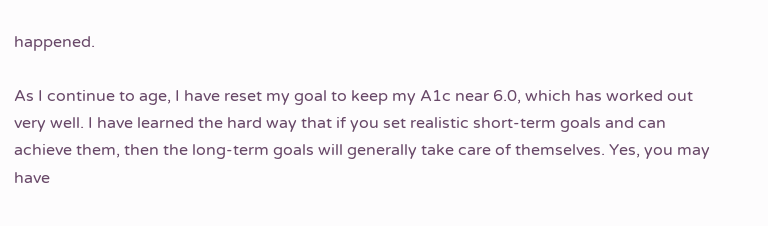happened.

As I continue to age, I have reset my goal to keep my A1c near 6.0, which has worked out very well. I have learned the hard way that if you set realistic short-term goals and can achieve them, then the long-term goals will generally take care of themselves. Yes, you may have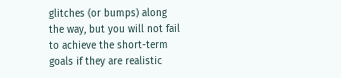glitches (or bumps) along the way, but you will not fail to achieve the short-term goals if they are realistic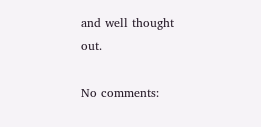and well thought out.

No comments: